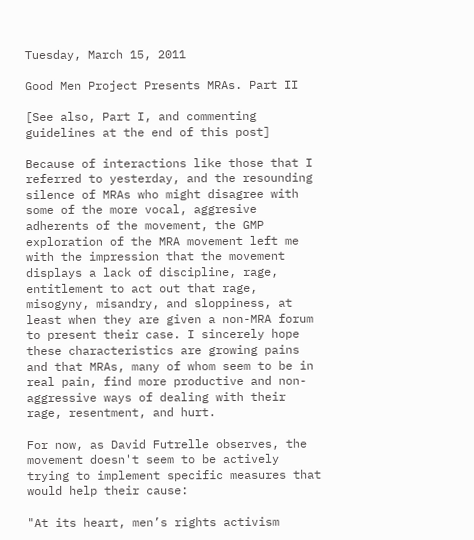Tuesday, March 15, 2011

Good Men Project Presents MRAs. Part II

[See also, Part I, and commenting guidelines at the end of this post]

Because of interactions like those that I referred to yesterday, and the resounding silence of MRAs who might disagree with some of the more vocal, aggresive adherents of the movement, the GMP exploration of the MRA movement left me with the impression that the movement displays a lack of discipline, rage, entitlement to act out that rage, misogyny, misandry, and sloppiness, at least when they are given a non-MRA forum to present their case. I sincerely hope these characteristics are growing pains and that MRAs, many of whom seem to be in real pain, find more productive and non-aggressive ways of dealing with their rage, resentment, and hurt.

For now, as David Futrelle observes, the movement doesn't seem to be actively trying to implement specific measures that would help their cause:

"At its heart, men’s rights activism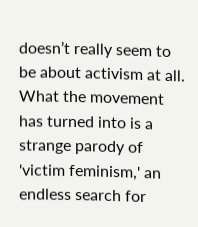doesn’t really seem to be about activism at all. What the movement has turned into is a strange parody of 'victim feminism,' an endless search for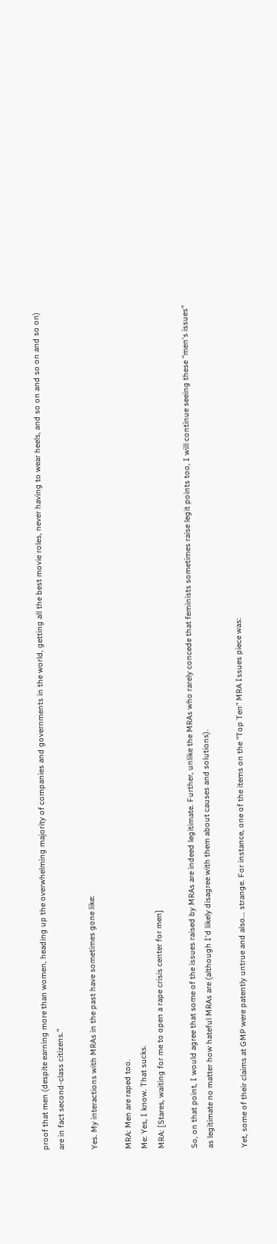proof that men (despite earning more than women, heading up the overwhelming majority of companies and governments in the world, getting all the best movie roles, never having to wear heels, and so on and so on and so on) are in fact second-class citizens."

Yes. My interactions with MRAs in the past have sometimes gone like:

MRA: Men are raped too.
Me: Yes, I know. That sucks.
MRA: [Stares, waiting for me to open a rape crisis center for men]

So, on that point, I would agree that some of the issues raised by MRAs are indeed legitimate. Further, unlike the MRAs who rarely concede that feminists sometimes raise legit points too, I will continue seeing these "men's issues" as legitimate no matter how hateful MRAs are (although I'd likely disagree with them about causes and solutions).

Yet, some of their claims at GMP were patently untrue and also... strange. For instance, one of the items on the "Top Ten" MRA Issues piece was: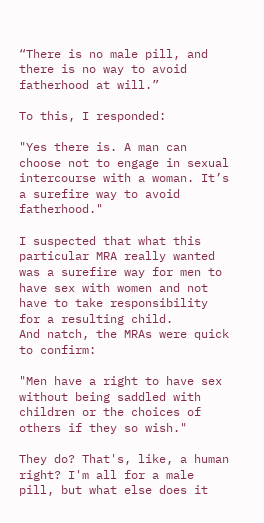“There is no male pill, and there is no way to avoid fatherhood at will.”

To this, I responded:

"Yes there is. A man can choose not to engage in sexual intercourse with a woman. It’s a surefire way to avoid fatherhood."

I suspected that what this particular MRA really wanted was a surefire way for men to have sex with women and not have to take responsibility for a resulting child.
And natch, the MRAs were quick to confirm:

"Men have a right to have sex without being saddled with children or the choices of others if they so wish."

They do? That's, like, a human right? I'm all for a male pill, but what else does it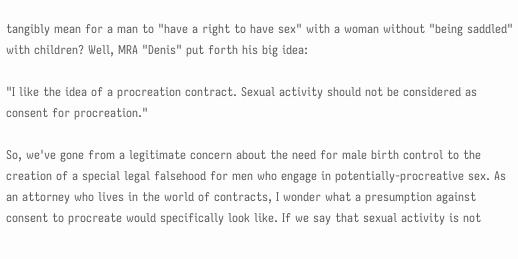tangibly mean for a man to "have a right to have sex" with a woman without "being saddled" with children? Well, MRA "Denis" put forth his big idea:

"I like the idea of a procreation contract. Sexual activity should not be considered as consent for procreation."

So, we've gone from a legitimate concern about the need for male birth control to the creation of a special legal falsehood for men who engage in potentially-procreative sex. As an attorney who lives in the world of contracts, I wonder what a presumption against consent to procreate would specifically look like. If we say that sexual activity is not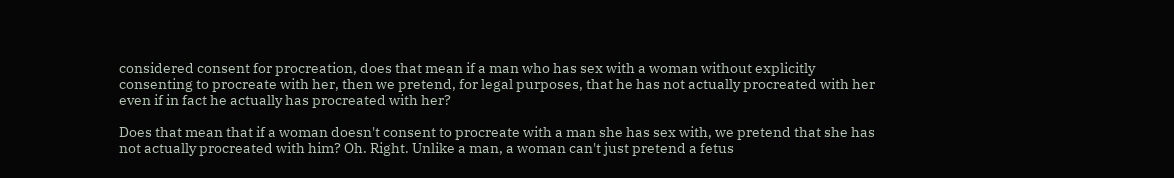considered consent for procreation, does that mean if a man who has sex with a woman without explicitly consenting to procreate with her, then we pretend, for legal purposes, that he has not actually procreated with her even if in fact he actually has procreated with her?

Does that mean that if a woman doesn't consent to procreate with a man she has sex with, we pretend that she has not actually procreated with him? Oh. Right. Unlike a man, a woman can't just pretend a fetus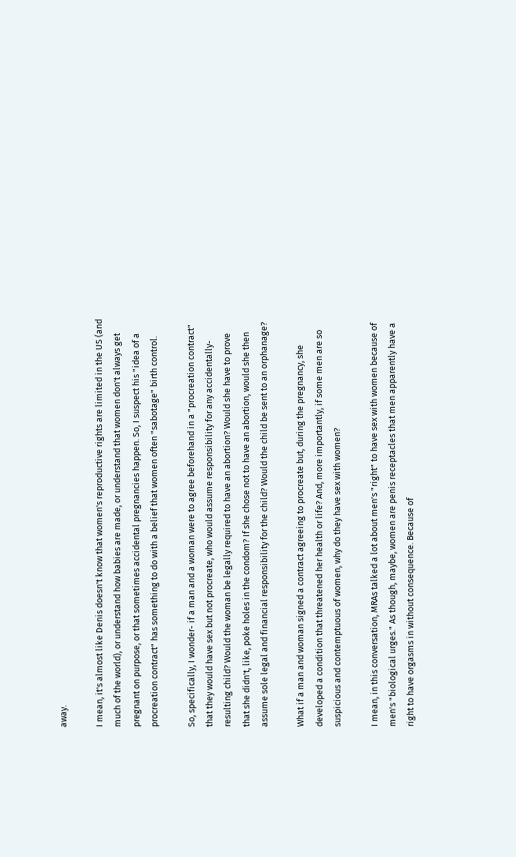away.

I mean, it's almost like Denis doesn't know that women's reproductive rights are limited in the US (and much of the world), or understand how babies are made, or understand that women don't always get pregnant on purpose, or that sometimes accidental pregnancies happen. So, I suspect his "idea of a procreation contract" has something to do with a belief that women often "sabotage" birth control.

So, specifically, I wonder- if a man and a woman were to agree beforehand in a "procreation contract" that they would have sex but not procreate, who would assume responsibility for any accidentally-resulting child? Would the woman be legally required to have an abortion? Would she have to prove that she didn't, like, poke holes in the condom? If she chose not to have an abortion, would she then assume sole legal and financial responsibility for the child? Would the child be sent to an orphanage?

What if a man and woman signed a contract agreeing to procreate but, during the pregnancy, she developed a condition that threatened her health or life? And, more importantly, if some men are so suspicious and contemptuous of women, why do they have sex with women?

I mean, in this conversation, MRAs talked a lot about men's "right" to have sex with women because of men's "biological urges." As though, maybe, women are penis receptacles that men apparently have a right to have orgasms in without consequence. Because of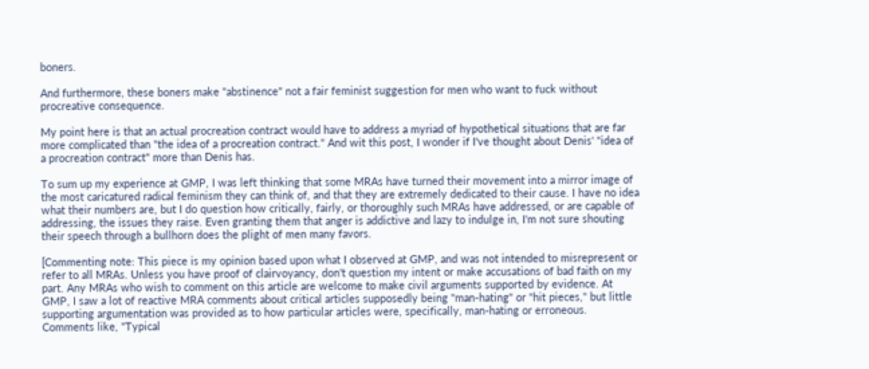boners.

And furthermore, these boners make "abstinence" not a fair feminist suggestion for men who want to fuck without procreative consequence.

My point here is that an actual procreation contract would have to address a myriad of hypothetical situations that are far more complicated than "the idea of a procreation contract." And wit this post, I wonder if I've thought about Denis' "idea of a procreation contract" more than Denis has.

To sum up my experience at GMP, I was left thinking that some MRAs have turned their movement into a mirror image of the most caricatured radical feminism they can think of, and that they are extremely dedicated to their cause. I have no idea what their numbers are, but I do question how critically, fairly, or thoroughly such MRAs have addressed, or are capable of addressing, the issues they raise. Even granting them that anger is addictive and lazy to indulge in, I'm not sure shouting their speech through a bullhorn does the plight of men many favors.

[Commenting note: This piece is my opinion based upon what I observed at GMP, and was not intended to misrepresent or refer to all MRAs. Unless you have proof of clairvoyancy, don't question my intent or make accusations of bad faith on my part. Any MRAs who wish to comment on this article are welcome to make civil arguments supported by evidence. At GMP, I saw a lot of reactive MRA comments about critical articles supposedly being "man-hating" or "hit pieces," but little supporting argumentation was provided as to how particular articles were, specifically, man-hating or erroneous. Comments like, "Typical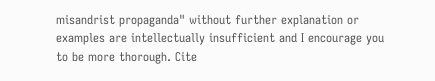misandrist propaganda" without further explanation or examples are intellectually insufficient and I encourage you to be more thorough. Cite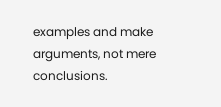examples and make arguments, not mere conclusions.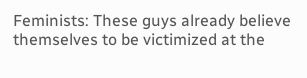Feminists: These guys already believe themselves to be victimized at the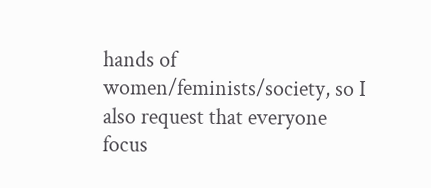hands of women/feminists/society, so I also request that everyone focus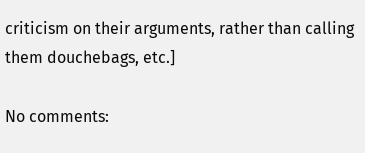criticism on their arguments, rather than calling them douchebags, etc.]

No comments: